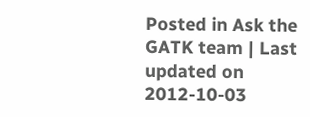Posted in Ask the GATK team | Last updated on 2012-10-03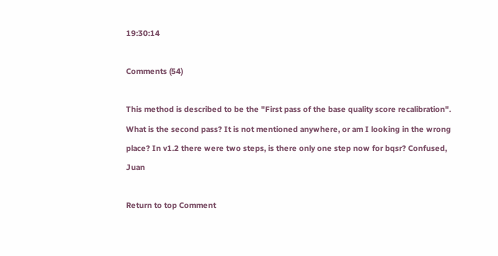19:30:14

Comments (54)

This method is described to be the "First pass of the base quality score recalibration". What is the second pass? It is not mentioned anywhere, or am I looking in the wrong place? In v1.2 there were two steps, is there only one step now for bqsr? Confused, Juan

Return to top Comment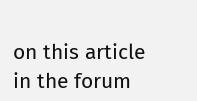on this article in the forum